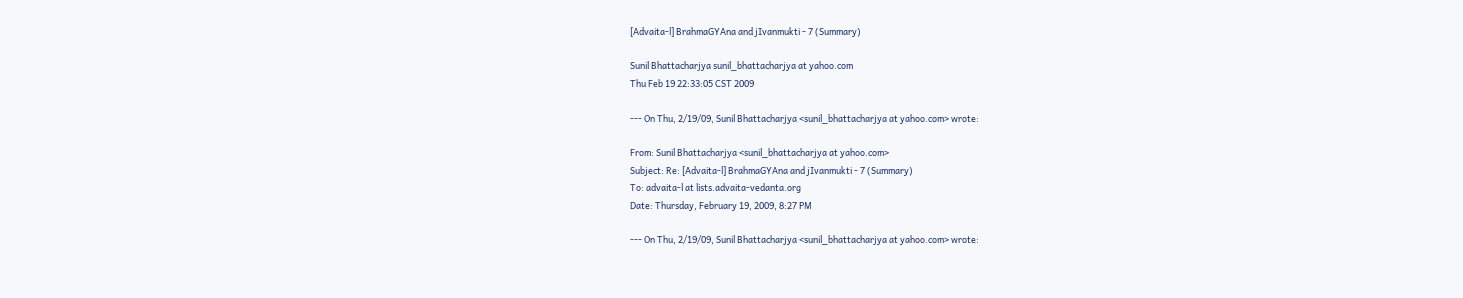[Advaita-l] BrahmaGYAna and jIvanmukti - 7 (Summary)

Sunil Bhattacharjya sunil_bhattacharjya at yahoo.com
Thu Feb 19 22:33:05 CST 2009

--- On Thu, 2/19/09, Sunil Bhattacharjya <sunil_bhattacharjya at yahoo.com> wrote:

From: Sunil Bhattacharjya <sunil_bhattacharjya at yahoo.com>
Subject: Re: [Advaita-l] BrahmaGYAna and jIvanmukti - 7 (Summary)
To: advaita-l at lists.advaita-vedanta.org
Date: Thursday, February 19, 2009, 8:27 PM

--- On Thu, 2/19/09, Sunil Bhattacharjya <sunil_bhattacharjya at yahoo.com> wrote: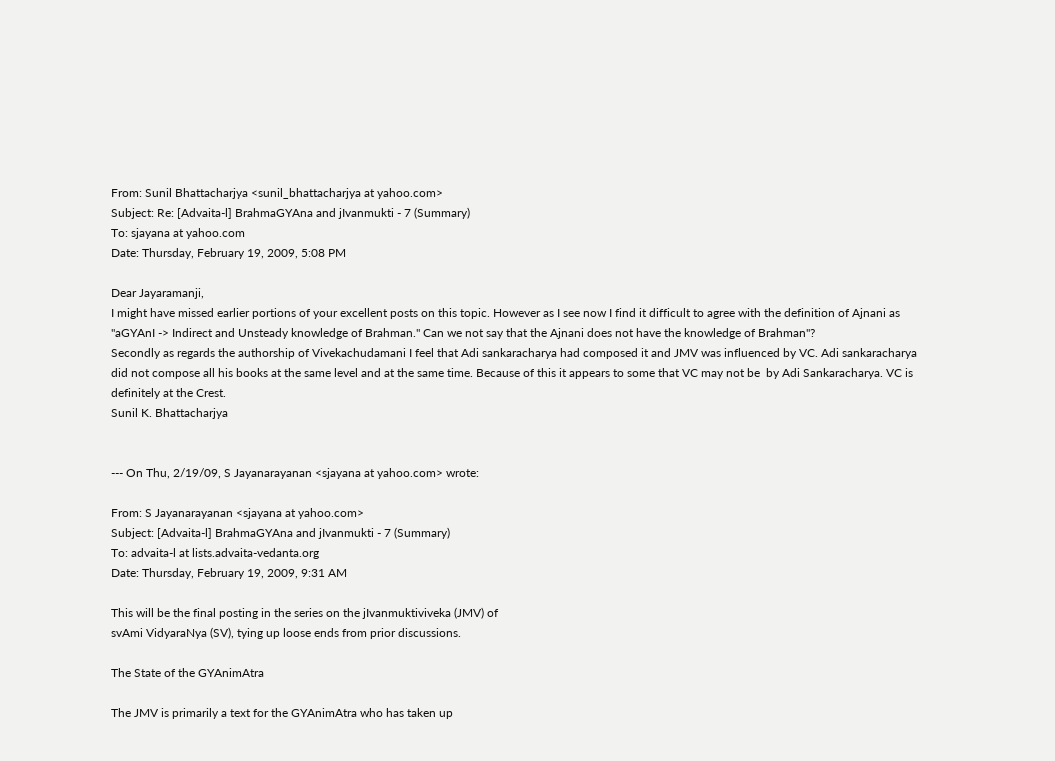From: Sunil Bhattacharjya <sunil_bhattacharjya at yahoo.com>
Subject: Re: [Advaita-l] BrahmaGYAna and jIvanmukti - 7 (Summary)
To: sjayana at yahoo.com
Date: Thursday, February 19, 2009, 5:08 PM

Dear Jayaramanji,
I might have missed earlier portions of your excellent posts on this topic. However as I see now I find it difficult to agree with the definition of Ajnani as   "aGYAnI -> Indirect and Unsteady knowledge of Brahman." Can we not say that the Ajnani does not have the knowledge of Brahman"?
Secondly as regards the authorship of Vivekachudamani I feel that Adi sankaracharya had composed it and JMV was influenced by VC. Adi sankaracharya did not compose all his books at the same level and at the same time. Because of this it appears to some that VC may not be  by Adi Sankaracharya. VC is definitely at the Crest.
Sunil K. Bhattacharjya


--- On Thu, 2/19/09, S Jayanarayanan <sjayana at yahoo.com> wrote:

From: S Jayanarayanan <sjayana at yahoo.com>
Subject: [Advaita-l] BrahmaGYAna and jIvanmukti - 7 (Summary)
To: advaita-l at lists.advaita-vedanta.org
Date: Thursday, February 19, 2009, 9:31 AM

This will be the final posting in the series on the jIvanmuktiviveka (JMV) of
svAmi VidyaraNya (SV), tying up loose ends from prior discussions.

The State of the GYAnimAtra

The JMV is primarily a text for the GYAnimAtra who has taken up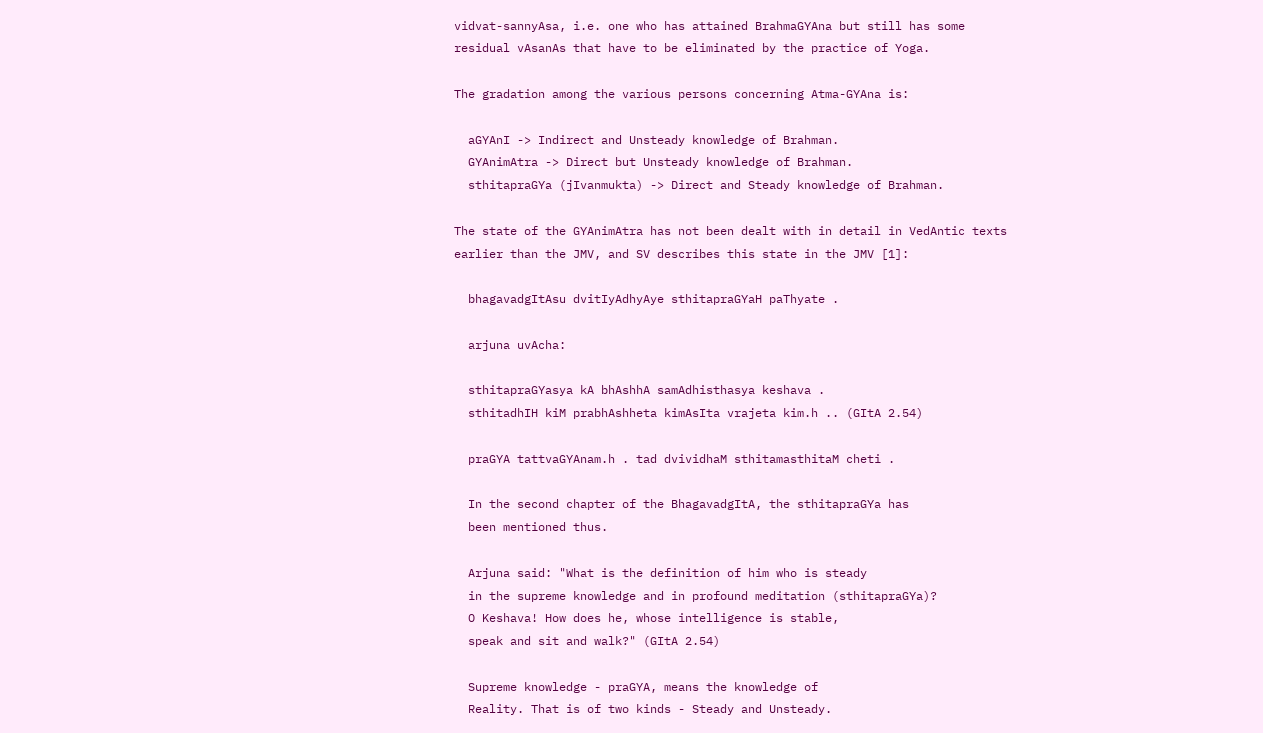vidvat-sannyAsa, i.e. one who has attained BrahmaGYAna but still has some
residual vAsanAs that have to be eliminated by the practice of Yoga.

The gradation among the various persons concerning Atma-GYAna is:

  aGYAnI -> Indirect and Unsteady knowledge of Brahman.
  GYAnimAtra -> Direct but Unsteady knowledge of Brahman.
  sthitapraGYa (jIvanmukta) -> Direct and Steady knowledge of Brahman.

The state of the GYAnimAtra has not been dealt with in detail in VedAntic texts
earlier than the JMV, and SV describes this state in the JMV [1]:

  bhagavadgItAsu dvitIyAdhyAye sthitapraGYaH paThyate .

  arjuna uvAcha:

  sthitapraGYasya kA bhAshhA samAdhisthasya keshava .
  sthitadhIH kiM prabhAshheta kimAsIta vrajeta kim.h .. (GItA 2.54)

  praGYA tattvaGYAnam.h . tad dvividhaM sthitamasthitaM cheti .

  In the second chapter of the BhagavadgItA, the sthitapraGYa has
  been mentioned thus.

  Arjuna said: "What is the definition of him who is steady
  in the supreme knowledge and in profound meditation (sthitapraGYa)?
  O Keshava! How does he, whose intelligence is stable,
  speak and sit and walk?" (GItA 2.54)

  Supreme knowledge - praGYA, means the knowledge of
  Reality. That is of two kinds - Steady and Unsteady.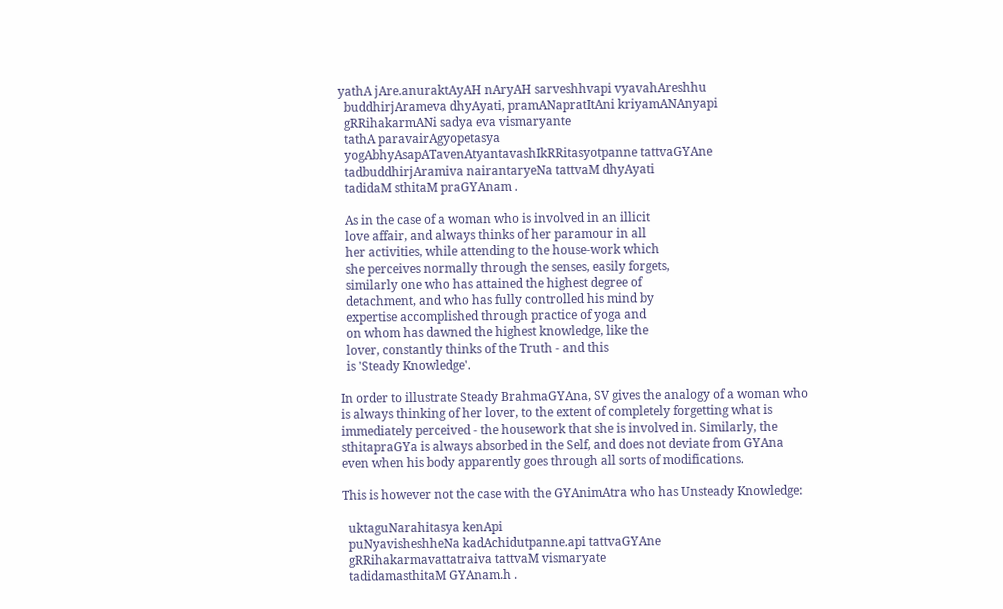yathA jAre.anuraktAyAH nAryAH sarveshhvapi vyavahAreshhu
  buddhirjArameva dhyAyati, pramANapratItAni kriyamANAnyapi
  gRRihakarmANi sadya eva vismaryante
  tathA paravairAgyopetasya
  yogAbhyAsapATavenAtyantavashIkRRitasyotpanne tattvaGYAne
  tadbuddhirjAramiva nairantaryeNa tattvaM dhyAyati
  tadidaM sthitaM praGYAnam .

  As in the case of a woman who is involved in an illicit
  love affair, and always thinks of her paramour in all
  her activities, while attending to the house-work which
  she perceives normally through the senses, easily forgets,
  similarly one who has attained the highest degree of
  detachment, and who has fully controlled his mind by
  expertise accomplished through practice of yoga and
  on whom has dawned the highest knowledge, like the
  lover, constantly thinks of the Truth - and this
  is 'Steady Knowledge'.

In order to illustrate Steady BrahmaGYAna, SV gives the analogy of a woman who
is always thinking of her lover, to the extent of completely forgetting what is
immediately perceived - the housework that she is involved in. Similarly, the
sthitapraGYa is always absorbed in the Self, and does not deviate from GYAna
even when his body apparently goes through all sorts of modifications.

This is however not the case with the GYAnimAtra who has Unsteady Knowledge:

  uktaguNarahitasya kenApi
  puNyavisheshheNa kadAchidutpanne.api tattvaGYAne
  gRRihakarmavattatraiva tattvaM vismaryate
  tadidamasthitaM GYAnam.h .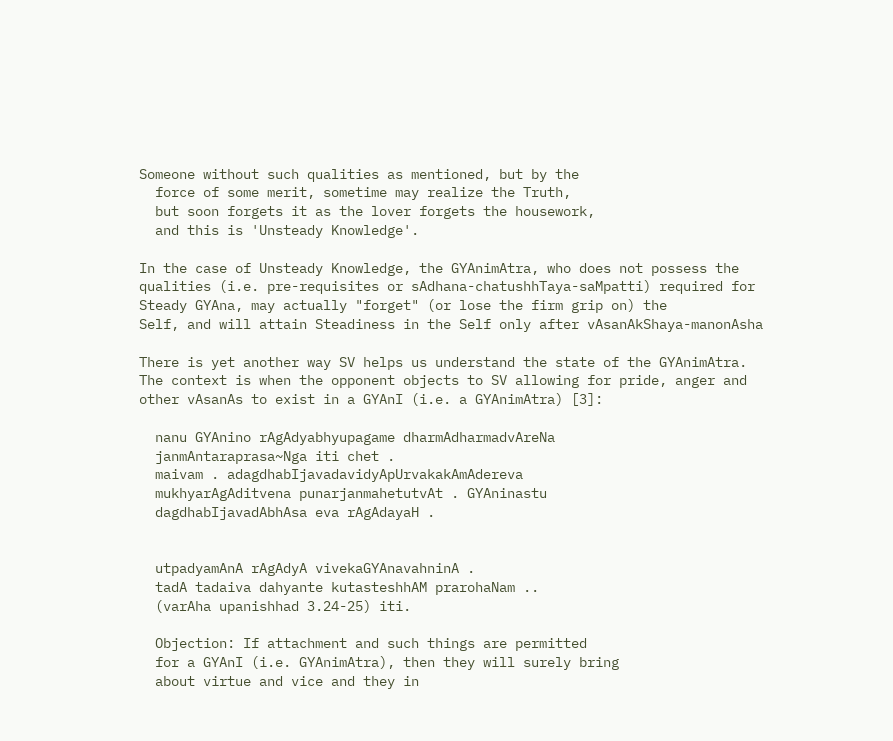Someone without such qualities as mentioned, but by the
  force of some merit, sometime may realize the Truth,
  but soon forgets it as the lover forgets the housework,
  and this is 'Unsteady Knowledge'.

In the case of Unsteady Knowledge, the GYAnimAtra, who does not possess the
qualities (i.e. pre-requisites or sAdhana-chatushhTaya-saMpatti) required for
Steady GYAna, may actually "forget" (or lose the firm grip on) the
Self, and will attain Steadiness in the Self only after vAsanAkShaya-manonAsha

There is yet another way SV helps us understand the state of the GYAnimAtra.
The context is when the opponent objects to SV allowing for pride, anger and
other vAsanAs to exist in a GYAnI (i.e. a GYAnimAtra) [3]:

  nanu GYAnino rAgAdyabhyupagame dharmAdharmadvAreNa
  janmAntaraprasa~Nga iti chet .
  maivam . adagdhabIjavadavidyApUrvakakAmAdereva
  mukhyarAgAditvena punarjanmahetutvAt . GYAninastu
  dagdhabIjavadAbhAsa eva rAgAdayaH .


  utpadyamAnA rAgAdyA vivekaGYAnavahninA .
  tadA tadaiva dahyante kutasteshhAM prarohaNam ..
  (varAha upanishhad 3.24-25) iti.

  Objection: If attachment and such things are permitted
  for a GYAnI (i.e. GYAnimAtra), then they will surely bring
  about virtue and vice and they in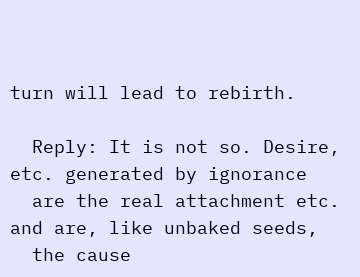turn will lead to rebirth.

  Reply: It is not so. Desire, etc. generated by ignorance
  are the real attachment etc. and are, like unbaked seeds,
  the cause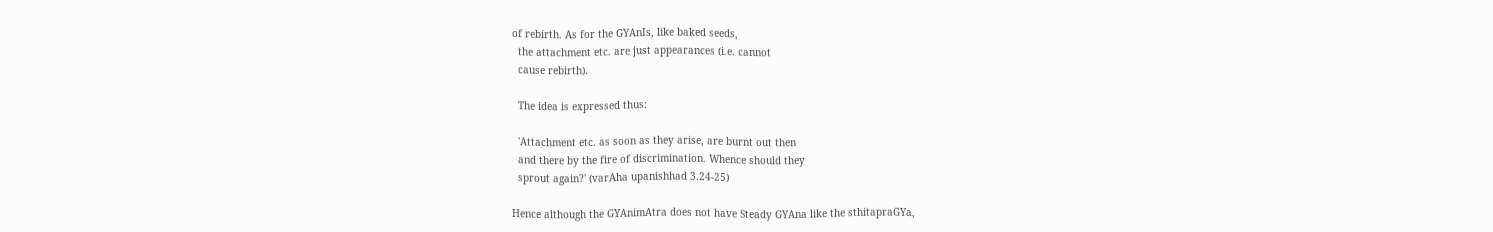of rebirth. As for the GYAnIs, like baked seeds,
  the attachment etc. are just appearances (i.e. cannot
  cause rebirth).

  The idea is expressed thus:

  'Attachment etc. as soon as they arise, are burnt out then
  and there by the fire of discrimination. Whence should they
  sprout again?' (varAha upanishhad 3.24-25)

Hence although the GYAnimAtra does not have Steady GYAna like the sthitapraGYa,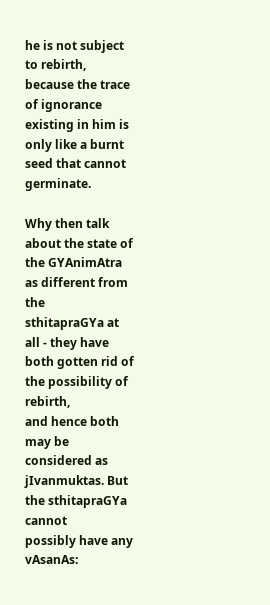he is not subject to rebirth, because the trace of ignorance existing in him is
only like a burnt seed that cannot germinate.

Why then talk about the state of the GYAnimAtra as different from the
sthitapraGYa at all - they have both gotten rid of the possibility of rebirth,
and hence both may be considered as jIvanmuktas. But the sthitapraGYa cannot
possibly have any vAsanAs: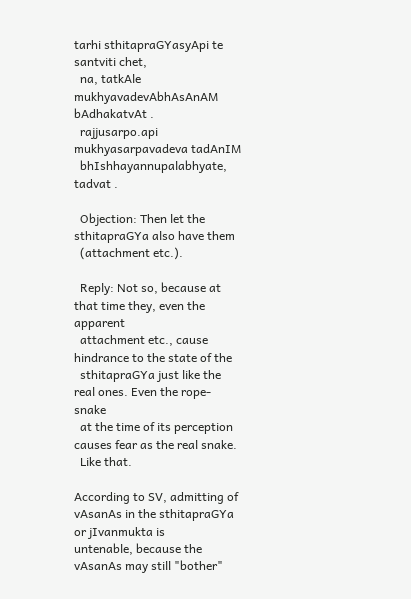tarhi sthitapraGYasyApi te santviti chet,
  na, tatkAle mukhyavadevAbhAsAnAM bAdhakatvAt .
  rajjusarpo.api mukhyasarpavadeva tadAnIM
  bhIshhayannupalabhyate, tadvat .

  Objection: Then let the sthitapraGYa also have them
  (attachment etc.).

  Reply: Not so, because at that time they, even the apparent
  attachment etc., cause hindrance to the state of the
  sthitapraGYa just like the real ones. Even the rope-snake
  at the time of its perception causes fear as the real snake.
  Like that.

According to SV, admitting of vAsanAs in the sthitapraGYa or jIvanmukta is
untenable, because the vAsanAs may still "bother"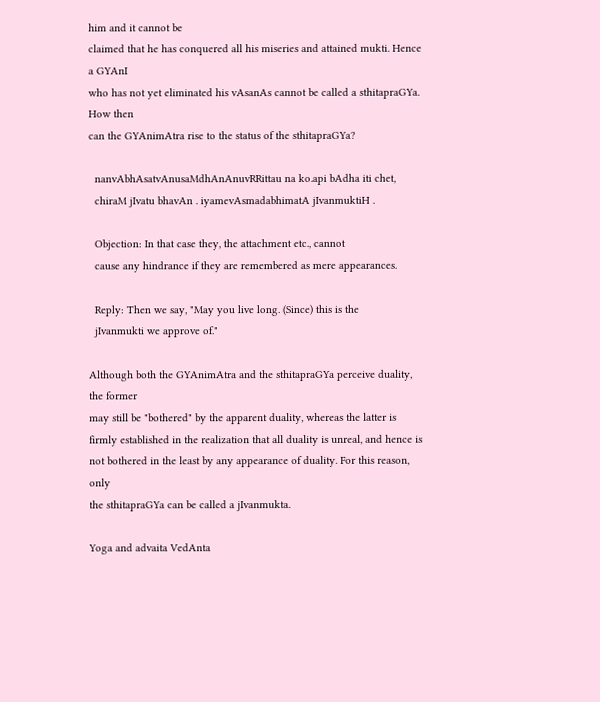him and it cannot be
claimed that he has conquered all his miseries and attained mukti. Hence a GYAnI
who has not yet eliminated his vAsanAs cannot be called a sthitapraGYa. How then
can the GYAnimAtra rise to the status of the sthitapraGYa?

  nanvAbhAsatvAnusaMdhAnAnuvRRittau na ko.api bAdha iti chet,
  chiraM jIvatu bhavAn . iyamevAsmadabhimatA jIvanmuktiH .

  Objection: In that case they, the attachment etc., cannot
  cause any hindrance if they are remembered as mere appearances.

  Reply: Then we say, "May you live long. (Since) this is the
  jIvanmukti we approve of."

Although both the GYAnimAtra and the sthitapraGYa perceive duality, the former
may still be "bothered" by the apparent duality, whereas the latter is
firmly established in the realization that all duality is unreal, and hence is
not bothered in the least by any appearance of duality. For this reason, only
the sthitapraGYa can be called a jIvanmukta.

Yoga and advaita VedAnta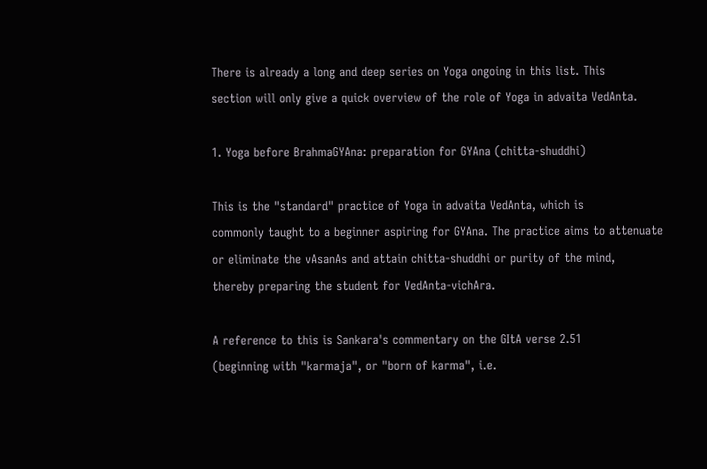There is already a long and deep series on Yoga ongoing in this list. This
section will only give a quick overview of the role of Yoga in advaita VedAnta.

1. Yoga before BrahmaGYAna: preparation for GYAna (chitta-shuddhi)

This is the "standard" practice of Yoga in advaita VedAnta, which is
commonly taught to a beginner aspiring for GYAna. The practice aims to attenuate
or eliminate the vAsanAs and attain chitta-shuddhi or purity of the mind,
thereby preparing the student for VedAnta-vichAra.

A reference to this is Sankara's commentary on the GItA verse 2.51
(beginning with "karmaja", or "born of karma", i.e.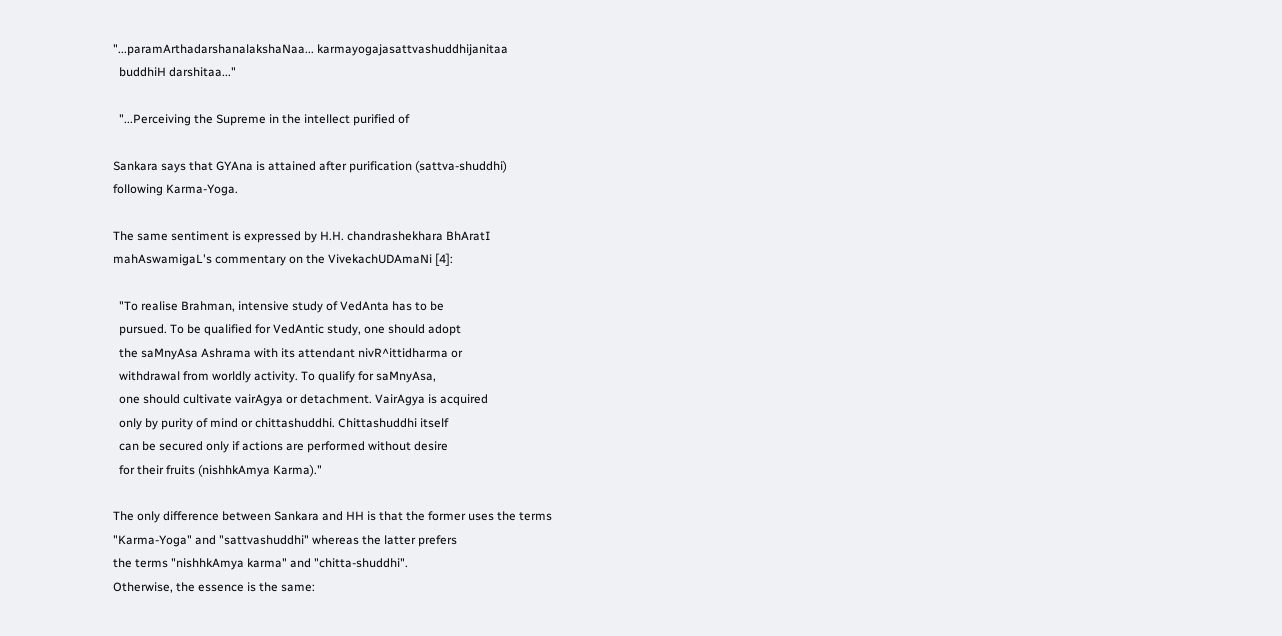"...paramArthadarshanalakshaNaa... karmayogajasattvashuddhijanitaa
  buddhiH darshitaa..."

  "...Perceiving the Supreme in the intellect purified of

Sankara says that GYAna is attained after purification (sattva-shuddhi)
following Karma-Yoga.

The same sentiment is expressed by H.H. chandrashekhara BhAratI
mahAswamigaL's commentary on the VivekachUDAmaNi [4]:

  "To realise Brahman, intensive study of VedAnta has to be
  pursued. To be qualified for VedAntic study, one should adopt
  the saMnyAsa Ashrama with its attendant nivR^ittidharma or
  withdrawal from worldly activity. To qualify for saMnyAsa,
  one should cultivate vairAgya or detachment. VairAgya is acquired
  only by purity of mind or chittashuddhi. Chittashuddhi itself
  can be secured only if actions are performed without desire
  for their fruits (nishhkAmya Karma)."

The only difference between Sankara and HH is that the former uses the terms
"Karma-Yoga" and "sattvashuddhi" whereas the latter prefers
the terms "nishhkAmya karma" and "chitta-shuddhi".
Otherwise, the essence is the same: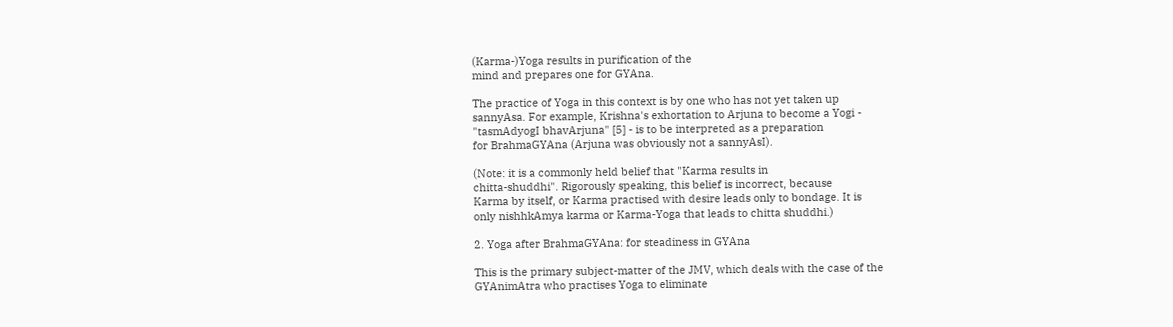(Karma-)Yoga results in purification of the
mind and prepares one for GYAna.

The practice of Yoga in this context is by one who has not yet taken up
sannyAsa. For example, Krishna's exhortation to Arjuna to become a Yogi -
"tasmAdyogI bhavArjuna" [5] - is to be interpreted as a preparation
for BrahmaGYAna (Arjuna was obviously not a sannyAsI).

(Note: it is a commonly held belief that "Karma results in
chitta-shuddhi". Rigorously speaking, this belief is incorrect, because
Karma by itself, or Karma practised with desire leads only to bondage. It is
only nishhkAmya karma or Karma-Yoga that leads to chitta shuddhi.)

2. Yoga after BrahmaGYAna: for steadiness in GYAna

This is the primary subject-matter of the JMV, which deals with the case of the
GYAnimAtra who practises Yoga to eliminate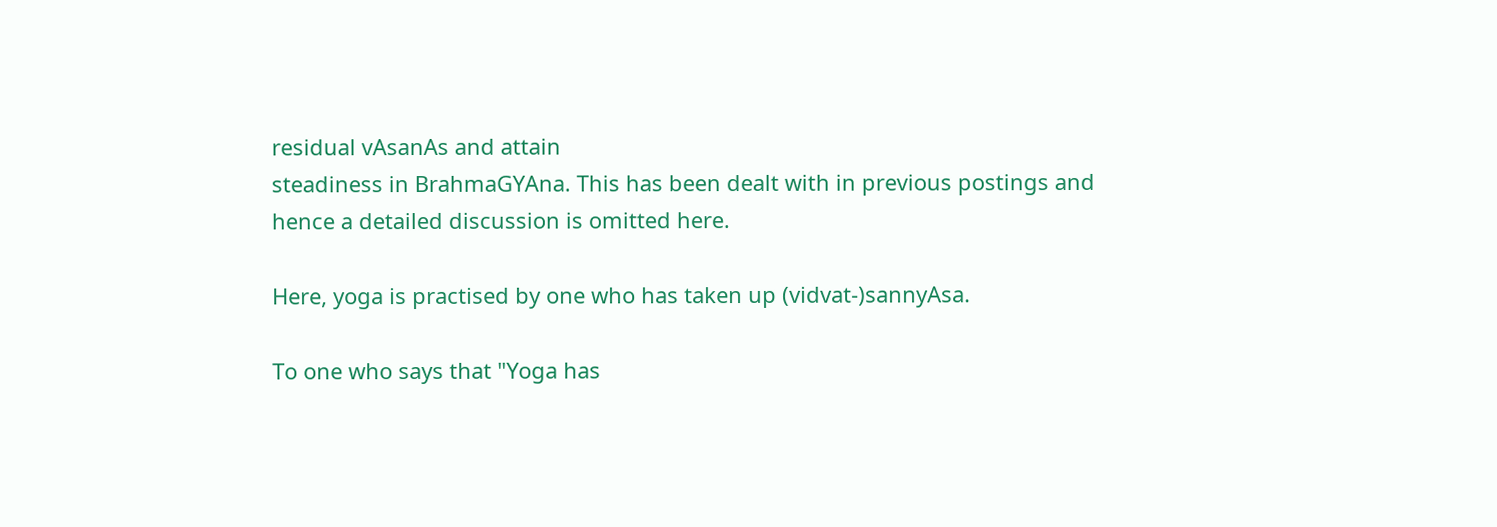residual vAsanAs and attain
steadiness in BrahmaGYAna. This has been dealt with in previous postings and
hence a detailed discussion is omitted here.

Here, yoga is practised by one who has taken up (vidvat-)sannyAsa.

To one who says that "Yoga has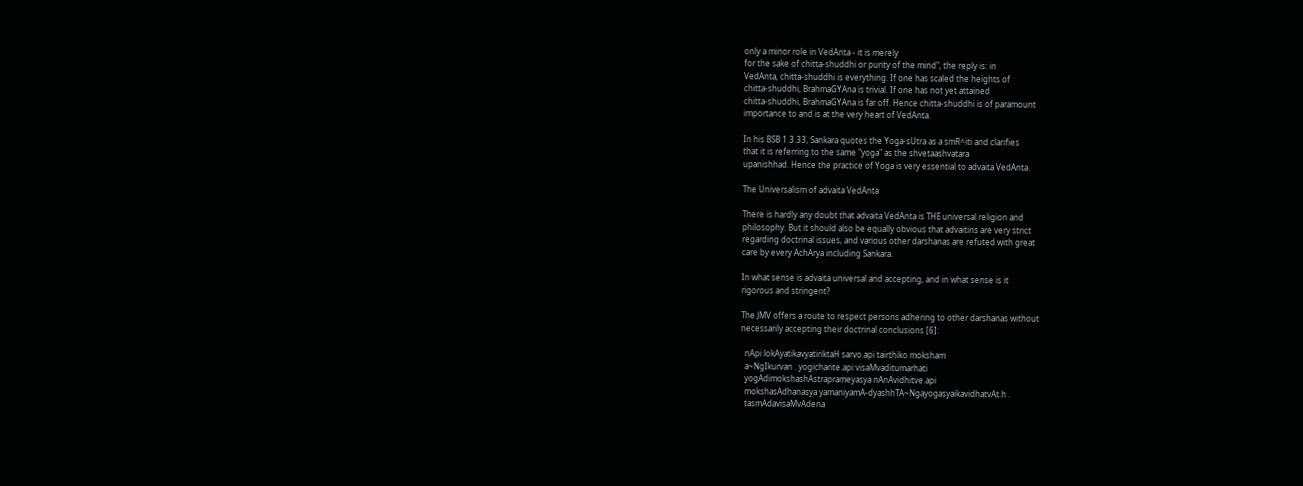only a minor role in VedAnta - it is merely
for the sake of chitta-shuddhi or purity of the mind", the reply is: in
VedAnta, chitta-shuddhi is everything. If one has scaled the heights of
chitta-shuddhi, BrahmaGYAna is trivial. If one has not yet attained
chitta-shuddhi, BrahmaGYAna is far off. Hence chitta-shuddhi is of paramount
importance to and is at the very heart of VedAnta.

In his BSB 1.3.33, Sankara quotes the Yoga-sUtra as a smR^iti and clarifies
that it is referring to the same "yoga" as the shvetaashvatara
upanishhad. Hence the practice of Yoga is very essential to advaita VedAnta.

The Universalism of advaita VedAnta

There is hardly any doubt that advaita VedAnta is THE universal religion and
philosophy. But it should also be equally obvious that advaitins are very strict
regarding doctrinal issues, and various other darshanas are refuted with great
care by every AchArya including Sankara.

In what sense is advaita universal and accepting, and in what sense is it
rigorous and stringent?

The JMV offers a route to respect persons adhering to other darshanas without
necessarily accepting their doctrinal conclusions [6]:

  nApi lokAyatikavyatiriktaH sarvo.api tairthiko moksham
  a~NgIkurvan . yogicharite.api visaMvaditumarhati
  yogAdimokshashAstraprameyasya nAnAvidhitve.api
  mokshasAdhanasya yamaniyamA-dyashhTA~NgayogasyaikavidhatvAt.h .
  tasmAdavisaMvAdena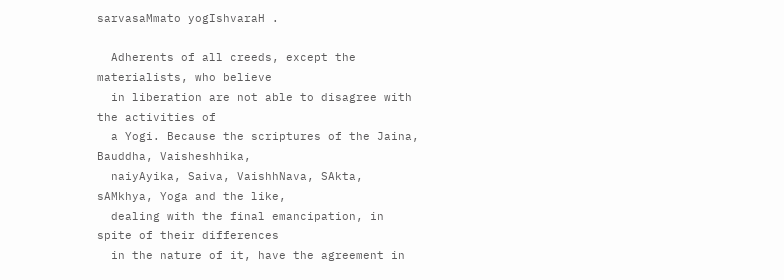sarvasaMmato yogIshvaraH .

  Adherents of all creeds, except the materialists, who believe
  in liberation are not able to disagree with the activities of
  a Yogi. Because the scriptures of the Jaina, Bauddha, Vaisheshhika,
  naiyAyika, Saiva, VaishhNava, SAkta, sAMkhya, Yoga and the like,
  dealing with the final emancipation, in spite of their differences
  in the nature of it, have the agreement in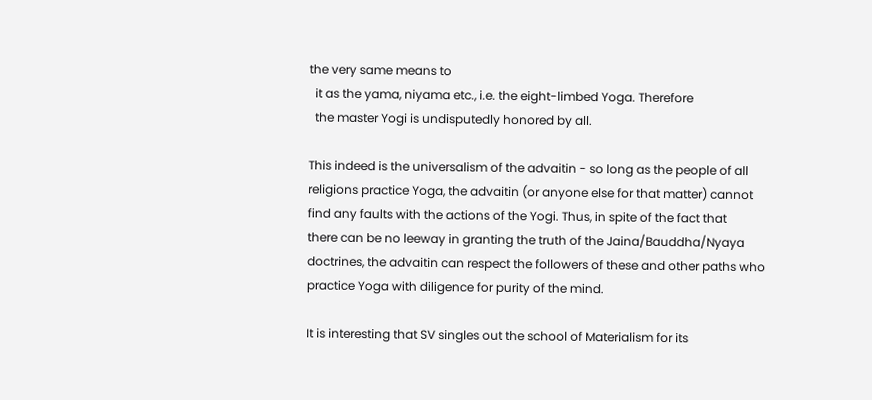the very same means to
  it as the yama, niyama etc., i.e. the eight-limbed Yoga. Therefore
  the master Yogi is undisputedly honored by all.

This indeed is the universalism of the advaitin - so long as the people of all
religions practice Yoga, the advaitin (or anyone else for that matter) cannot
find any faults with the actions of the Yogi. Thus, in spite of the fact that
there can be no leeway in granting the truth of the Jaina/Bauddha/Nyaya
doctrines, the advaitin can respect the followers of these and other paths who
practice Yoga with diligence for purity of the mind.

It is interesting that SV singles out the school of Materialism for its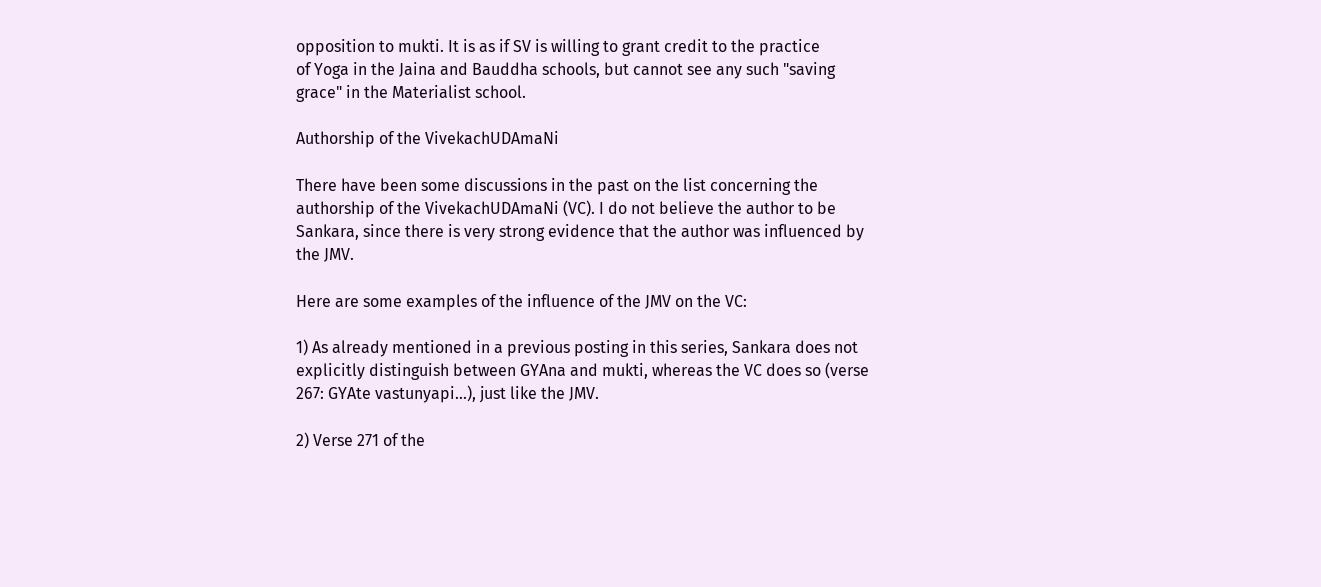opposition to mukti. It is as if SV is willing to grant credit to the practice
of Yoga in the Jaina and Bauddha schools, but cannot see any such "saving
grace" in the Materialist school.

Authorship of the VivekachUDAmaNi

There have been some discussions in the past on the list concerning the
authorship of the VivekachUDAmaNi (VC). I do not believe the author to be
Sankara, since there is very strong evidence that the author was influenced by
the JMV.

Here are some examples of the influence of the JMV on the VC:

1) As already mentioned in a previous posting in this series, Sankara does not
explicitly distinguish between GYAna and mukti, whereas the VC does so (verse
267: GYAte vastunyapi...), just like the JMV.

2) Verse 271 of the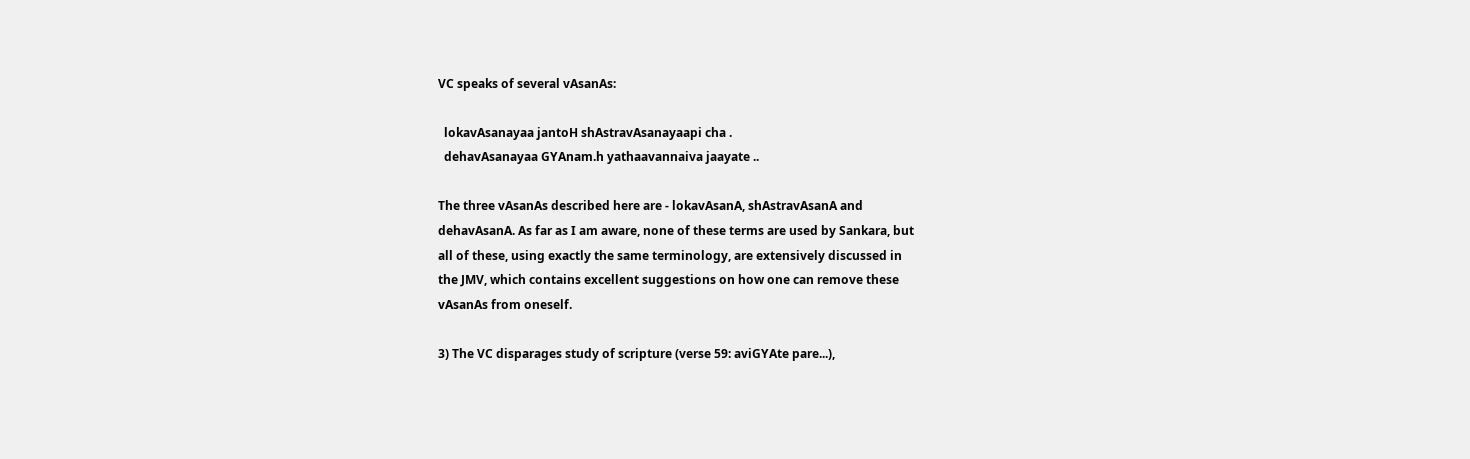VC speaks of several vAsanAs:

  lokavAsanayaa jantoH shAstravAsanayaapi cha .
  dehavAsanayaa GYAnam.h yathaavannaiva jaayate ..

The three vAsanAs described here are - lokavAsanA, shAstravAsanA and
dehavAsanA. As far as I am aware, none of these terms are used by Sankara, but
all of these, using exactly the same terminology, are extensively discussed in
the JMV, which contains excellent suggestions on how one can remove these
vAsanAs from oneself.

3) The VC disparages study of scripture (verse 59: aviGYAte pare...),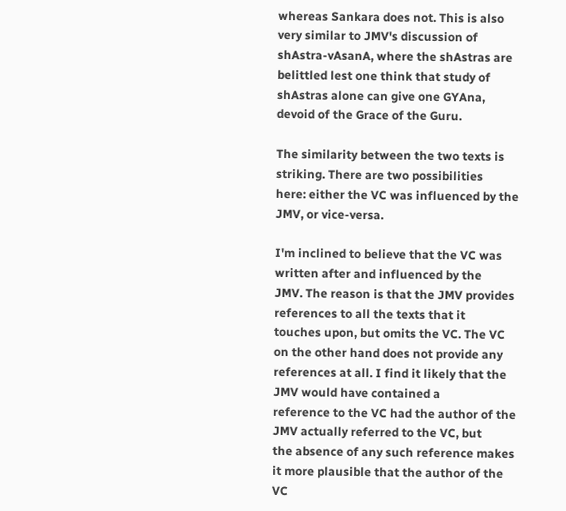whereas Sankara does not. This is also very similar to JMV's discussion of
shAstra-vAsanA, where the shAstras are belittled lest one think that study of
shAstras alone can give one GYAna, devoid of the Grace of the Guru.

The similarity between the two texts is striking. There are two possibilities
here: either the VC was influenced by the JMV, or vice-versa.

I'm inclined to believe that the VC was written after and influenced by the
JMV. The reason is that the JMV provides references to all the texts that it
touches upon, but omits the VC. The VC on the other hand does not provide any
references at all. I find it likely that the JMV would have contained a
reference to the VC had the author of the JMV actually referred to the VC, but
the absence of any such reference makes it more plausible that the author of the
VC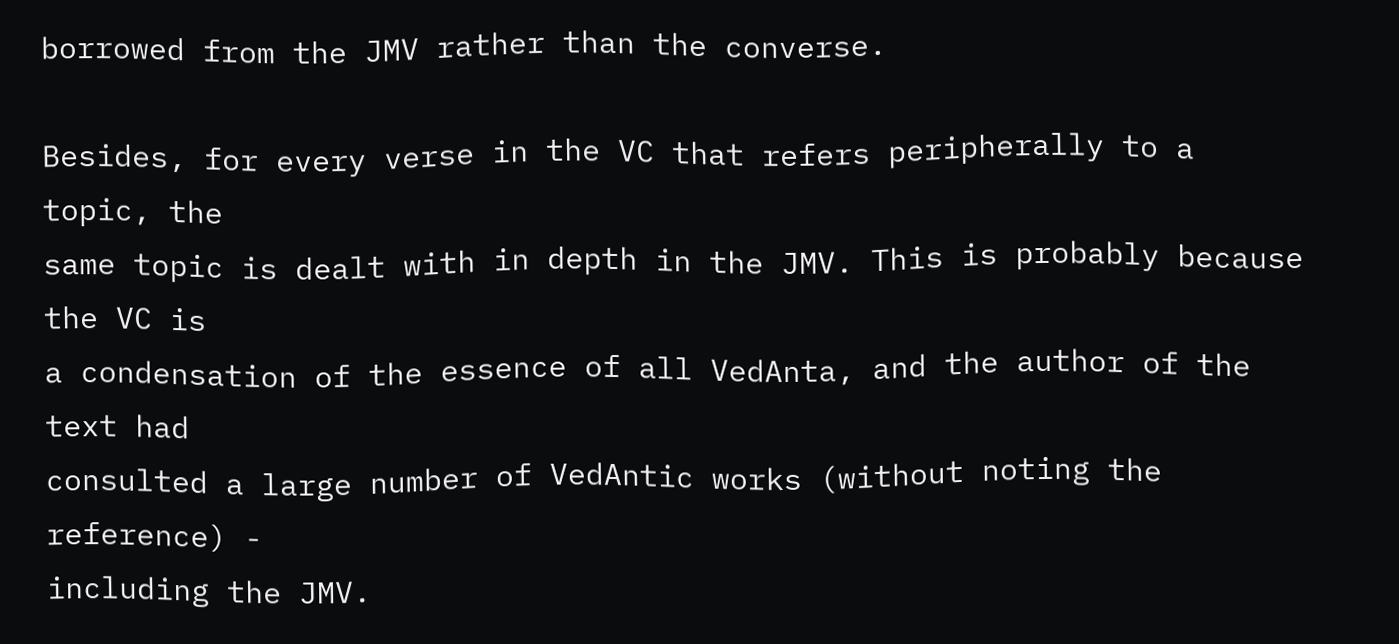borrowed from the JMV rather than the converse.

Besides, for every verse in the VC that refers peripherally to a topic, the
same topic is dealt with in depth in the JMV. This is probably because the VC is
a condensation of the essence of all VedAnta, and the author of the text had
consulted a large number of VedAntic works (without noting the reference) -
including the JMV.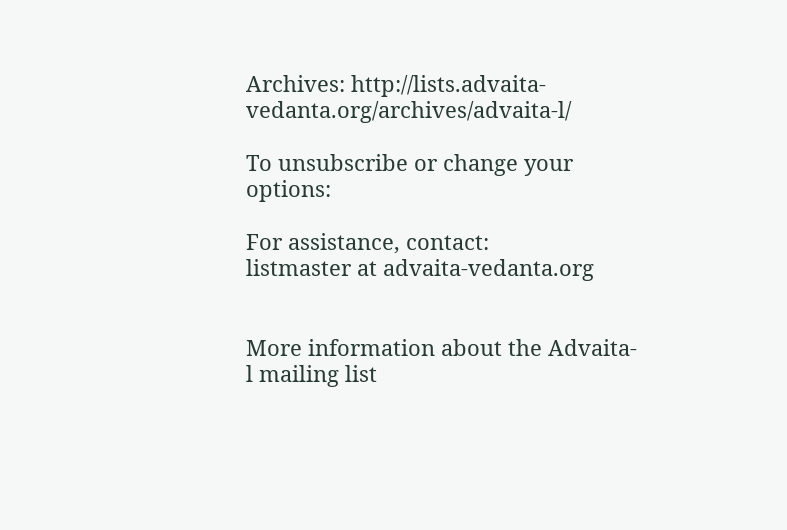Archives: http://lists.advaita-vedanta.org/archives/advaita-l/

To unsubscribe or change your options:

For assistance, contact:
listmaster at advaita-vedanta.org


More information about the Advaita-l mailing list